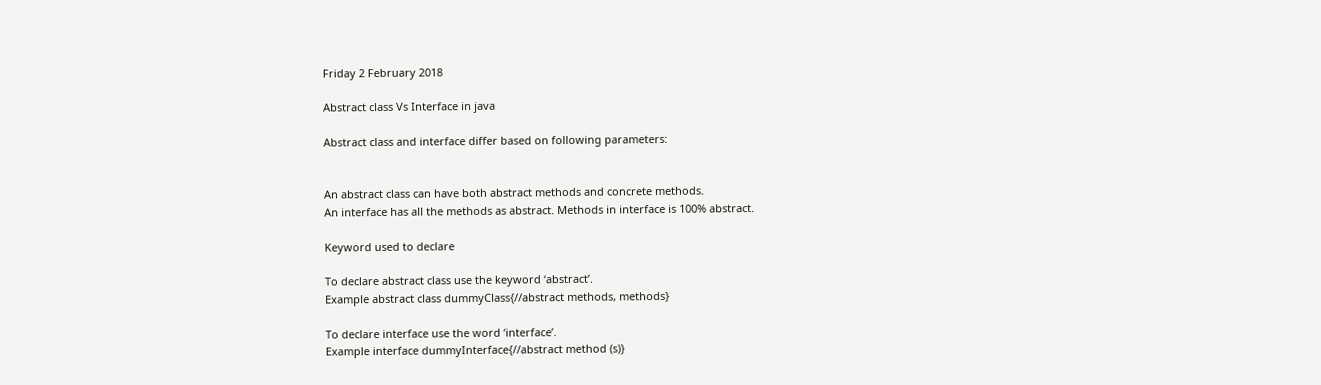Friday 2 February 2018

Abstract class Vs Interface in java

Abstract class and interface differ based on following parameters:


An abstract class can have both abstract methods and concrete methods.
An interface has all the methods as abstract. Methods in interface is 100% abstract.

Keyword used to declare

To declare abstract class use the keyword ‘abstract’.
Example abstract class dummyClass{//abstract methods, methods}

To declare interface use the word ‘interface’.
Example interface dummyInterface{//abstract method (s)}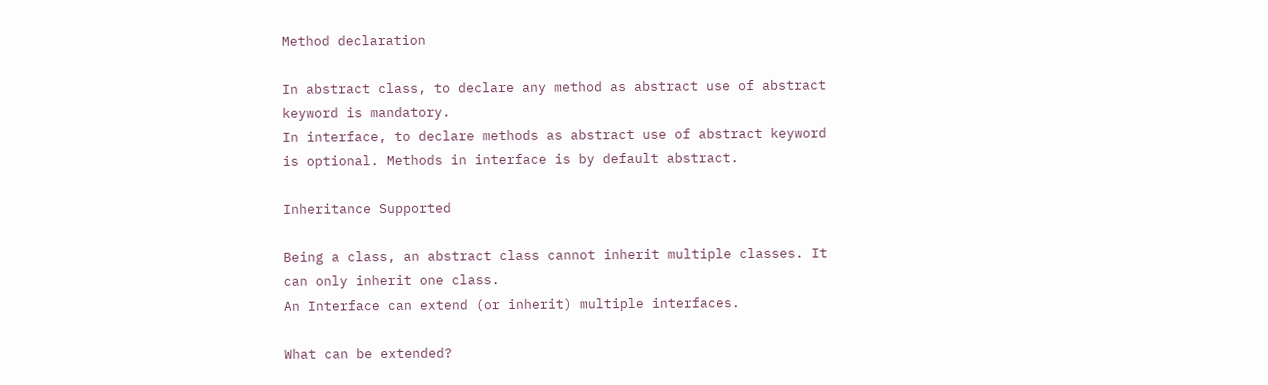Method declaration

In abstract class, to declare any method as abstract use of abstract keyword is mandatory.
In interface, to declare methods as abstract use of abstract keyword is optional. Methods in interface is by default abstract.

Inheritance Supported

Being a class, an abstract class cannot inherit multiple classes. It can only inherit one class.
An Interface can extend (or inherit) multiple interfaces.

What can be extended?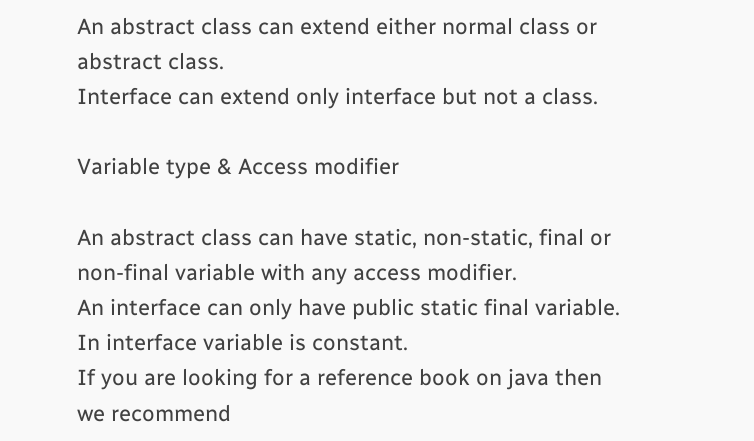An abstract class can extend either normal class or abstract class.
Interface can extend only interface but not a class.

Variable type & Access modifier

An abstract class can have static, non-static, final or non-final variable with any access modifier.
An interface can only have public static final variable. In interface variable is constant.
If you are looking for a reference book on java then we recommend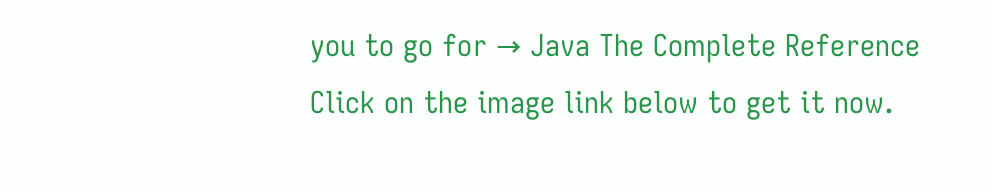you to go for → Java The Complete Reference
Click on the image link below to get it now.